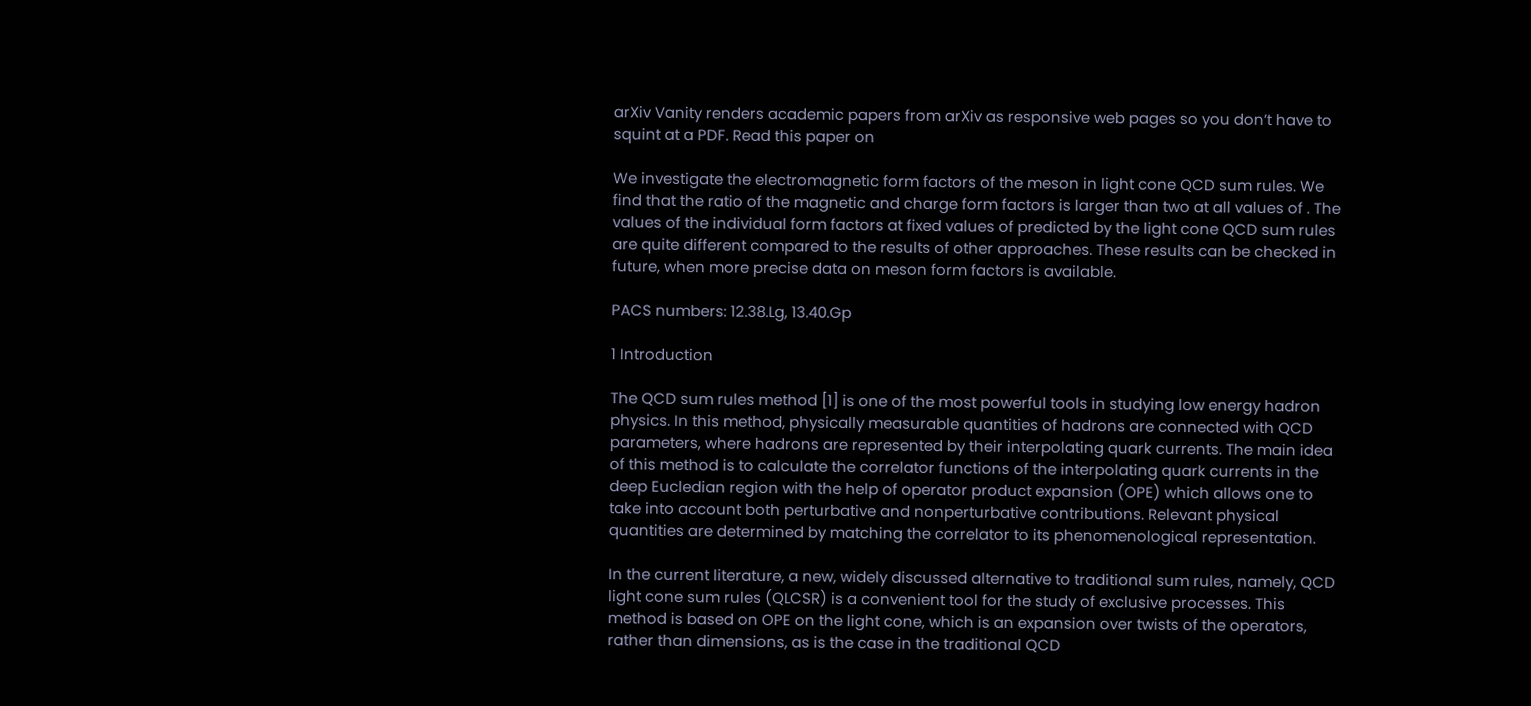arXiv Vanity renders academic papers from arXiv as responsive web pages so you don’t have to squint at a PDF. Read this paper on

We investigate the electromagnetic form factors of the meson in light cone QCD sum rules. We find that the ratio of the magnetic and charge form factors is larger than two at all values of . The values of the individual form factors at fixed values of predicted by the light cone QCD sum rules are quite different compared to the results of other approaches. These results can be checked in future, when more precise data on meson form factors is available.

PACS numbers: 12.38.Lg, 13.40.Gp

1 Introduction

The QCD sum rules method [1] is one of the most powerful tools in studying low energy hadron physics. In this method, physically measurable quantities of hadrons are connected with QCD parameters, where hadrons are represented by their interpolating quark currents. The main idea of this method is to calculate the correlator functions of the interpolating quark currents in the deep Eucledian region with the help of operator product expansion (OPE) which allows one to take into account both perturbative and nonperturbative contributions. Relevant physical quantities are determined by matching the correlator to its phenomenological representation.

In the current literature, a new, widely discussed alternative to traditional sum rules, namely, QCD light cone sum rules (QLCSR) is a convenient tool for the study of exclusive processes. This method is based on OPE on the light cone, which is an expansion over twists of the operators, rather than dimensions, as is the case in the traditional QCD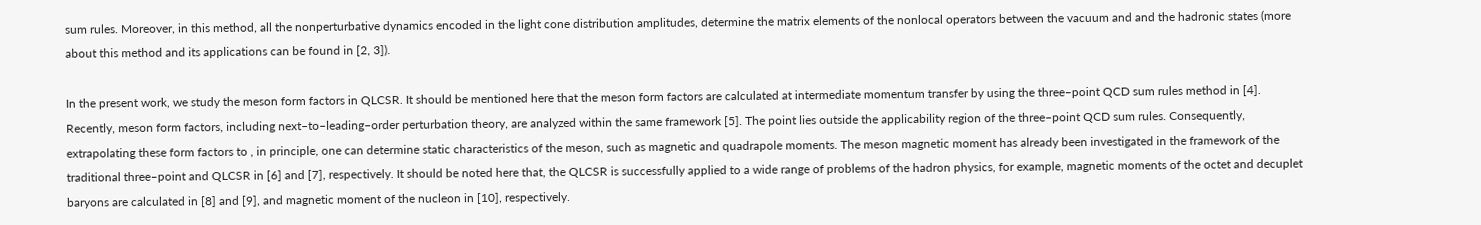sum rules. Moreover, in this method, all the nonperturbative dynamics encoded in the light cone distribution amplitudes, determine the matrix elements of the nonlocal operators between the vacuum and and the hadronic states (more about this method and its applications can be found in [2, 3]).

In the present work, we study the meson form factors in QLCSR. It should be mentioned here that the meson form factors are calculated at intermediate momentum transfer by using the three–point QCD sum rules method in [4]. Recently, meson form factors, including next–to–leading–order perturbation theory, are analyzed within the same framework [5]. The point lies outside the applicability region of the three–point QCD sum rules. Consequently, extrapolating these form factors to , in principle, one can determine static characteristics of the meson, such as magnetic and quadrapole moments. The meson magnetic moment has already been investigated in the framework of the traditional three–point and QLCSR in [6] and [7], respectively. It should be noted here that, the QLCSR is successfully applied to a wide range of problems of the hadron physics, for example, magnetic moments of the octet and decuplet baryons are calculated in [8] and [9], and magnetic moment of the nucleon in [10], respectively.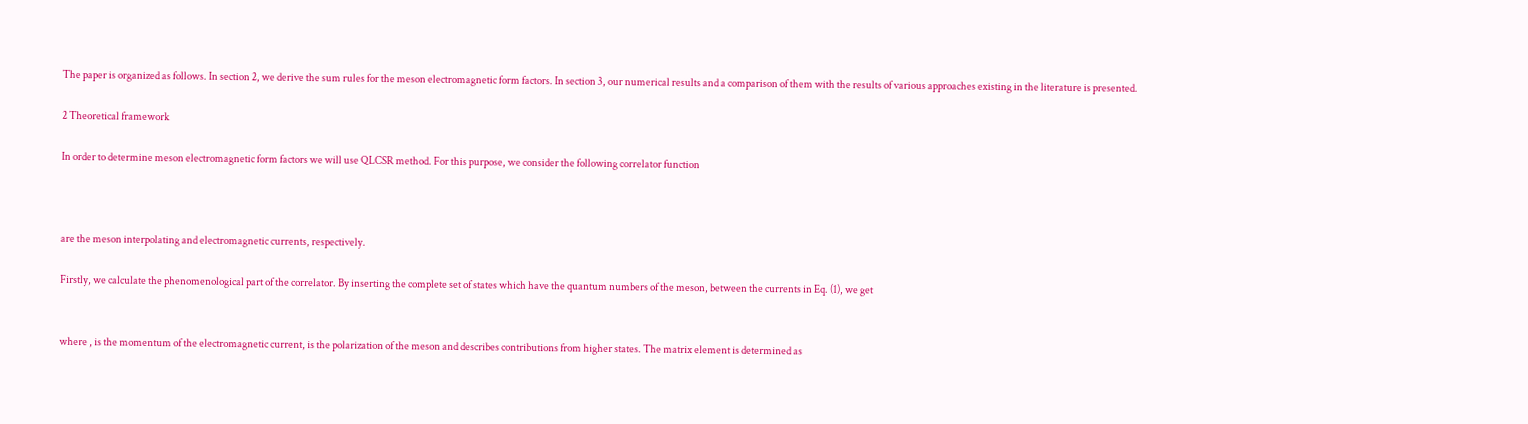The paper is organized as follows. In section 2, we derive the sum rules for the meson electromagnetic form factors. In section 3, our numerical results and a comparison of them with the results of various approaches existing in the literature is presented.

2 Theoretical framework

In order to determine meson electromagnetic form factors we will use QLCSR method. For this purpose, we consider the following correlator function



are the meson interpolating and electromagnetic currents, respectively.

Firstly, we calculate the phenomenological part of the correlator. By inserting the complete set of states which have the quantum numbers of the meson, between the currents in Eq. (1), we get


where , is the momentum of the electromagnetic current, is the polarization of the meson and describes contributions from higher states. The matrix element is determined as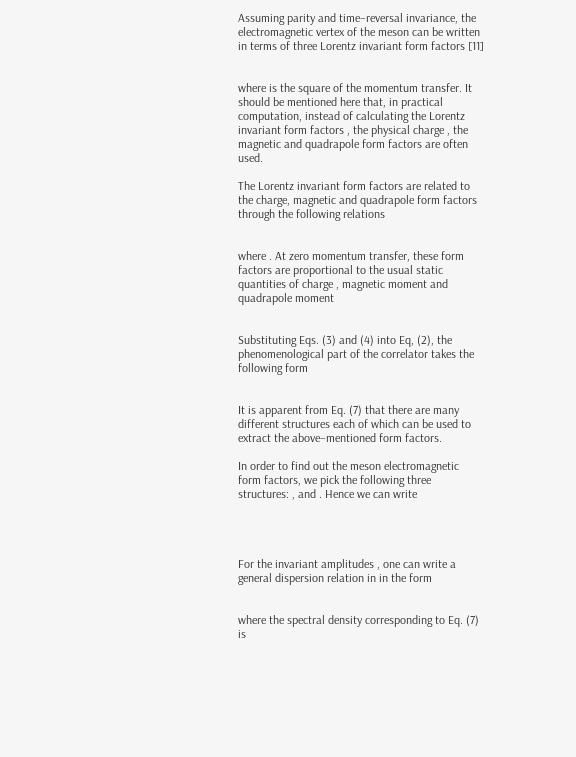Assuming parity and time–reversal invariance, the electromagnetic vertex of the meson can be written in terms of three Lorentz invariant form factors [11]


where is the square of the momentum transfer. It should be mentioned here that, in practical computation, instead of calculating the Lorentz invariant form factors , the physical charge , the magnetic and quadrapole form factors are often used.

The Lorentz invariant form factors are related to the charge, magnetic and quadrapole form factors through the following relations


where . At zero momentum transfer, these form factors are proportional to the usual static quantities of charge , magnetic moment and quadrapole moment


Substituting Eqs. (3) and (4) into Eq, (2), the phenomenological part of the correlator takes the following form


It is apparent from Eq. (7) that there are many different structures each of which can be used to extract the above–mentioned form factors.

In order to find out the meson electromagnetic form factors, we pick the following three structures: , and . Hence we can write




For the invariant amplitudes , one can write a general dispersion relation in in the form


where the spectral density corresponding to Eq. (7) is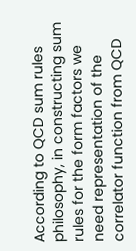According to QCD sum rules philosophy, in constructing sum rules for the form factors we need representation of the correlator function from QCD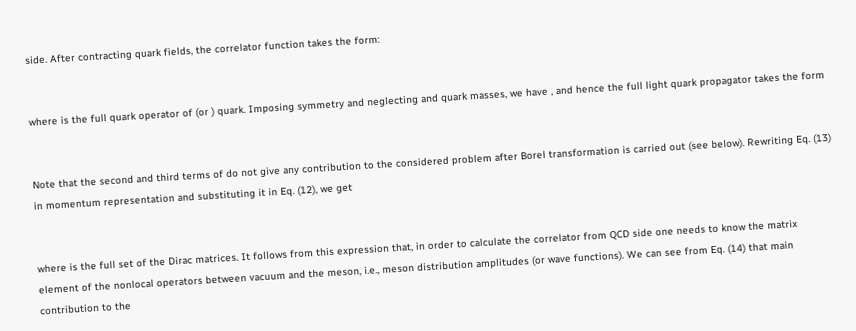side. After contracting quark fields, the correlator function takes the form:


where is the full quark operator of (or ) quark. Imposing symmetry and neglecting and quark masses, we have , and hence the full light quark propagator takes the form


Note that the second and third terms of do not give any contribution to the considered problem after Borel transformation is carried out (see below). Rewriting Eq. (13) in momentum representation and substituting it in Eq. (12), we get


where is the full set of the Dirac matrices. It follows from this expression that, in order to calculate the correlator from QCD side one needs to know the matrix element of the nonlocal operators between vacuum and the meson, i.e., meson distribution amplitudes (or wave functions). We can see from Eq. (14) that main contribution to the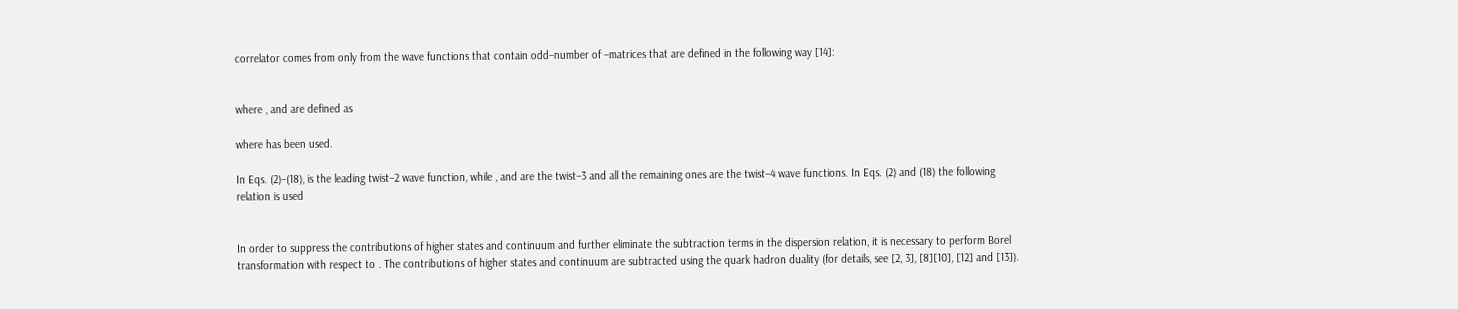correlator comes from only from the wave functions that contain odd–number of –matrices that are defined in the following way [14]:


where , and are defined as

where has been used.

In Eqs. (2)–(18), is the leading twist–2 wave function, while , and are the twist–3 and all the remaining ones are the twist–4 wave functions. In Eqs. (2) and (18) the following relation is used


In order to suppress the contributions of higher states and continuum and further eliminate the subtraction terms in the dispersion relation, it is necessary to perform Borel transformation with respect to . The contributions of higher states and continuum are subtracted using the quark hadron duality (for details, see [2, 3], [8][10], [12] and [13]).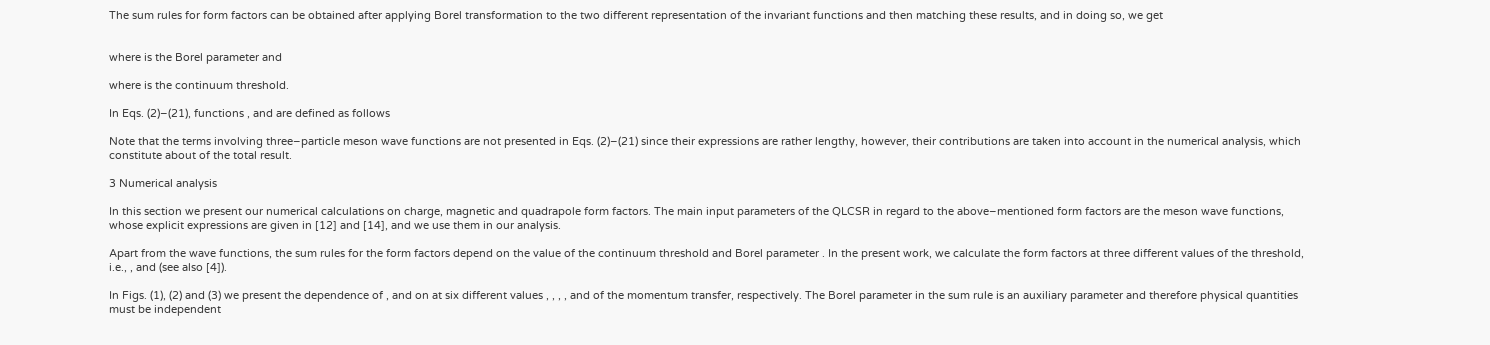The sum rules for form factors can be obtained after applying Borel transformation to the two different representation of the invariant functions and then matching these results, and in doing so, we get


where is the Borel parameter and

where is the continuum threshold.

In Eqs. (2)–(21), functions , and are defined as follows

Note that the terms involving three–particle meson wave functions are not presented in Eqs. (2)–(21) since their expressions are rather lengthy, however, their contributions are taken into account in the numerical analysis, which constitute about of the total result.

3 Numerical analysis

In this section we present our numerical calculations on charge, magnetic and quadrapole form factors. The main input parameters of the QLCSR in regard to the above–mentioned form factors are the meson wave functions, whose explicit expressions are given in [12] and [14], and we use them in our analysis.

Apart from the wave functions, the sum rules for the form factors depend on the value of the continuum threshold and Borel parameter . In the present work, we calculate the form factors at three different values of the threshold, i.e., , and (see also [4]).

In Figs. (1), (2) and (3) we present the dependence of , and on at six different values , , , , and of the momentum transfer, respectively. The Borel parameter in the sum rule is an auxiliary parameter and therefore physical quantities must be independent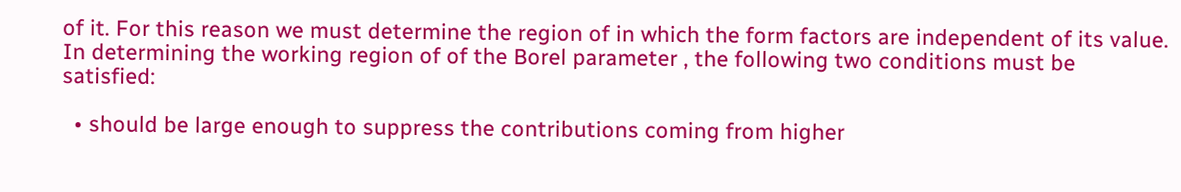of it. For this reason we must determine the region of in which the form factors are independent of its value. In determining the working region of of the Borel parameter , the following two conditions must be satisfied:

  • should be large enough to suppress the contributions coming from higher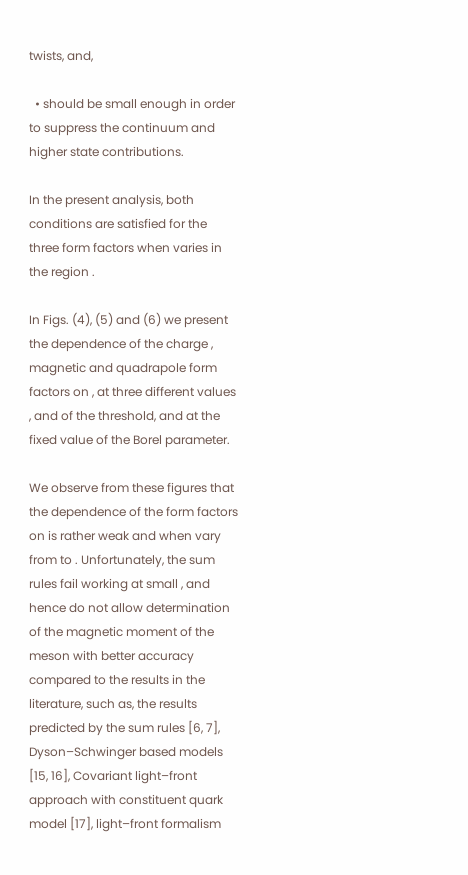twists, and,

  • should be small enough in order to suppress the continuum and higher state contributions.

In the present analysis, both conditions are satisfied for the three form factors when varies in the region .

In Figs. (4), (5) and (6) we present the dependence of the charge , magnetic and quadrapole form factors on , at three different values , and of the threshold, and at the fixed value of the Borel parameter.

We observe from these figures that the dependence of the form factors on is rather weak and when vary from to . Unfortunately, the sum rules fail working at small , and hence do not allow determination of the magnetic moment of the meson with better accuracy compared to the results in the literature, such as, the results predicted by the sum rules [6, 7], Dyson–Schwinger based models [15, 16], Covariant light–front approach with constituent quark model [17], light–front formalism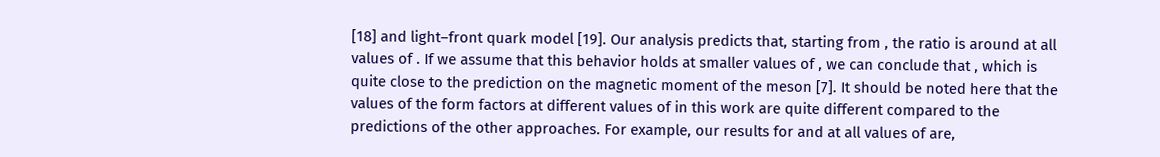[18] and light–front quark model [19]. Our analysis predicts that, starting from , the ratio is around at all values of . If we assume that this behavior holds at smaller values of , we can conclude that , which is quite close to the prediction on the magnetic moment of the meson [7]. It should be noted here that the values of the form factors at different values of in this work are quite different compared to the predictions of the other approaches. For example, our results for and at all values of are,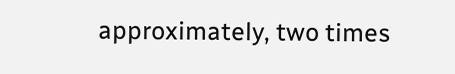approximately, two times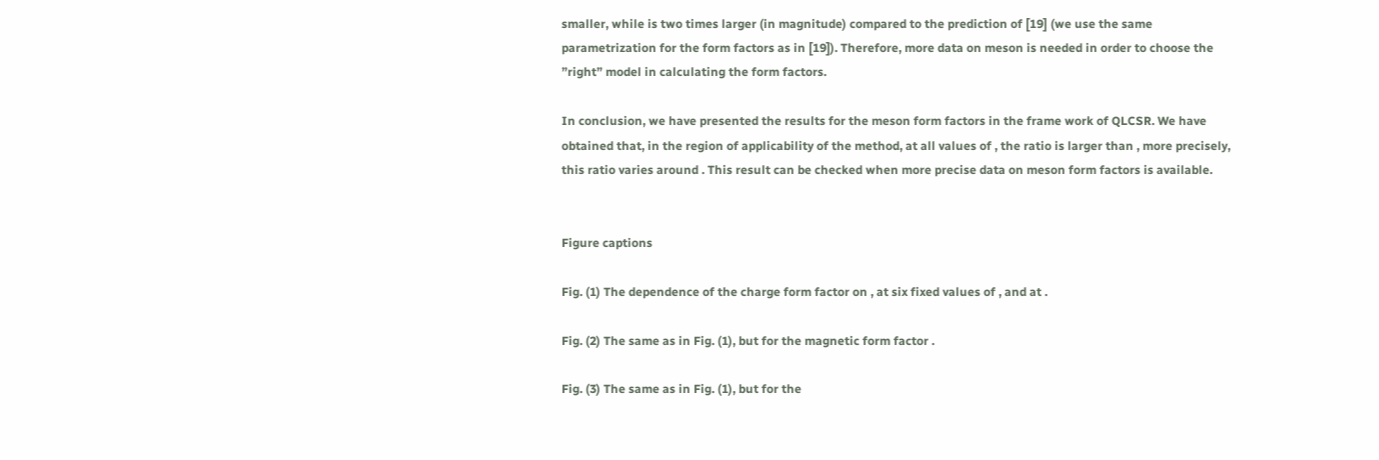smaller, while is two times larger (in magnitude) compared to the prediction of [19] (we use the same parametrization for the form factors as in [19]). Therefore, more data on meson is needed in order to choose the ”right” model in calculating the form factors.

In conclusion, we have presented the results for the meson form factors in the frame work of QLCSR. We have obtained that, in the region of applicability of the method, at all values of , the ratio is larger than , more precisely, this ratio varies around . This result can be checked when more precise data on meson form factors is available.


Figure captions

Fig. (1) The dependence of the charge form factor on , at six fixed values of , and at .

Fig. (2) The same as in Fig. (1), but for the magnetic form factor .

Fig. (3) The same as in Fig. (1), but for the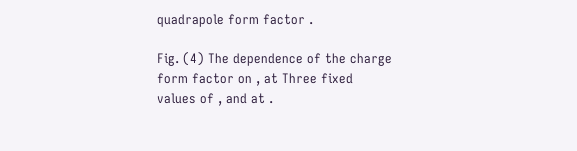quadrapole form factor .

Fig. (4) The dependence of the charge form factor on , at Three fixed values of , and at .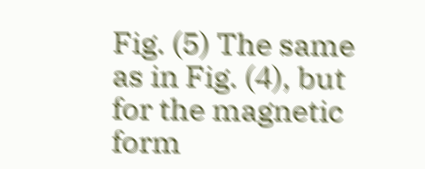Fig. (5) The same as in Fig. (4), but for the magnetic form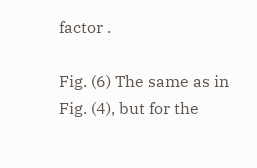factor .

Fig. (6) The same as in Fig. (4), but for the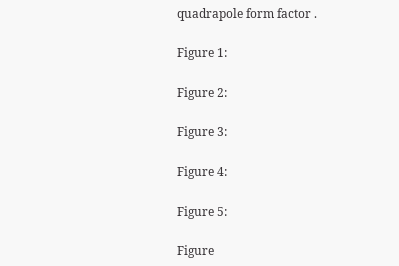quadrapole form factor .

Figure 1:

Figure 2:

Figure 3:

Figure 4:

Figure 5:

Figure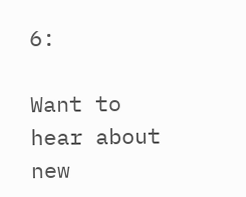6:

Want to hear about new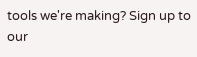tools we're making? Sign up to our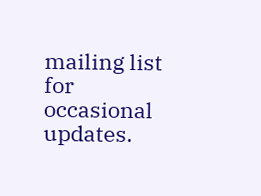mailing list for occasional updates.